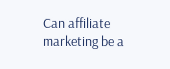Can affiliate marketing be a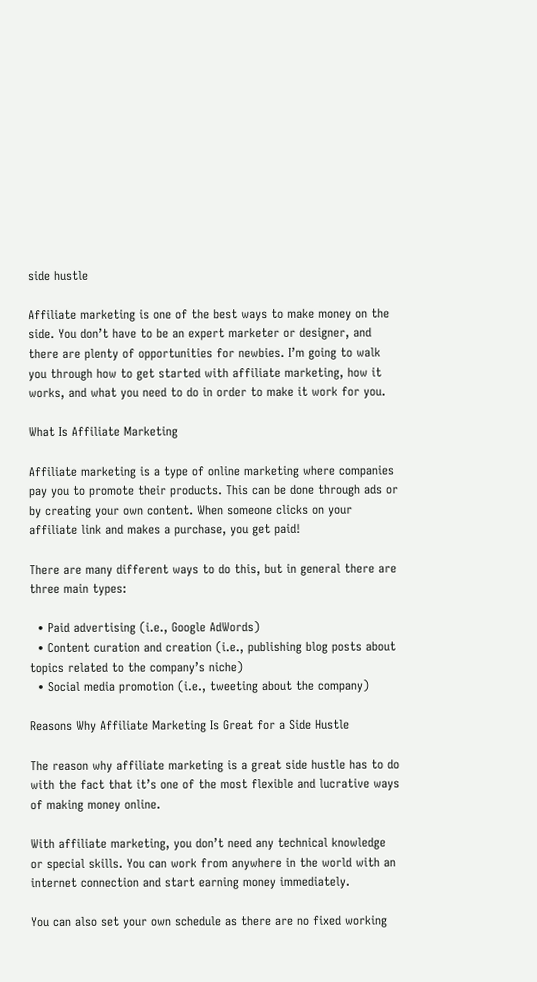side hustle

Affiliate marketing is one of the best ways to make money on the side. You don’t have to be an expert marketer or designer, and there are plenty of opportunities for newbies. I’m going to walk you through how to get started with affiliate marketing, how it works, and what you need to do in order to make it work for you.

What Is Affiliate Marketing

Affiliate marketing is a type of online marketing where companies pay you to promote their products. This can be done through ads or by creating your own content. When someone clicks on your affiliate link and makes a purchase, you get paid!

There are many different ways to do this, but in general there are three main types:

  • Paid advertising (i.e., Google AdWords)
  • Content curation and creation (i.e., publishing blog posts about topics related to the company’s niche)
  • Social media promotion (i.e., tweeting about the company)

Reasons Why Affiliate Marketing Is Great for a Side Hustle

The reason why affiliate marketing is a great side hustle has to do with the fact that it’s one of the most flexible and lucrative ways of making money online.

With affiliate marketing, you don’t need any technical knowledge or special skills. You can work from anywhere in the world with an internet connection and start earning money immediately.

You can also set your own schedule as there are no fixed working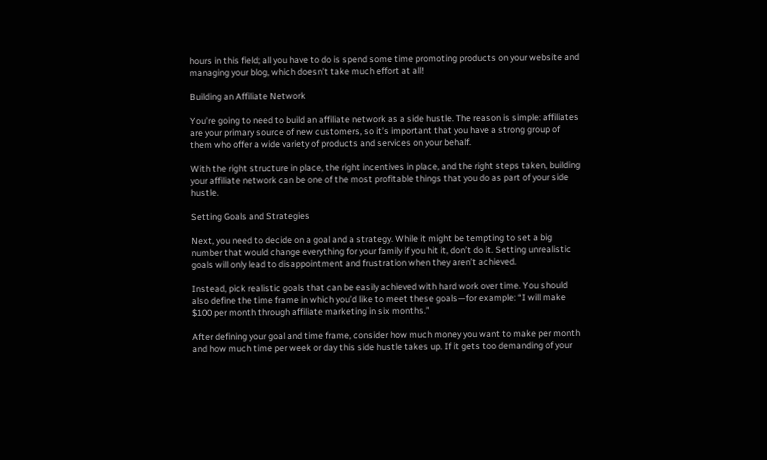hours in this field; all you have to do is spend some time promoting products on your website and managing your blog, which doesn’t take much effort at all!

Building an Affiliate Network

You’re going to need to build an affiliate network as a side hustle. The reason is simple: affiliates are your primary source of new customers, so it’s important that you have a strong group of them who offer a wide variety of products and services on your behalf.

With the right structure in place, the right incentives in place, and the right steps taken, building your affiliate network can be one of the most profitable things that you do as part of your side hustle.

Setting Goals and Strategies

Next, you need to decide on a goal and a strategy. While it might be tempting to set a big number that would change everything for your family if you hit it, don’t do it. Setting unrealistic goals will only lead to disappointment and frustration when they aren’t achieved.

Instead, pick realistic goals that can be easily achieved with hard work over time. You should also define the time frame in which you’d like to meet these goals—for example: “I will make $100 per month through affiliate marketing in six months.”

After defining your goal and time frame, consider how much money you want to make per month and how much time per week or day this side hustle takes up. If it gets too demanding of your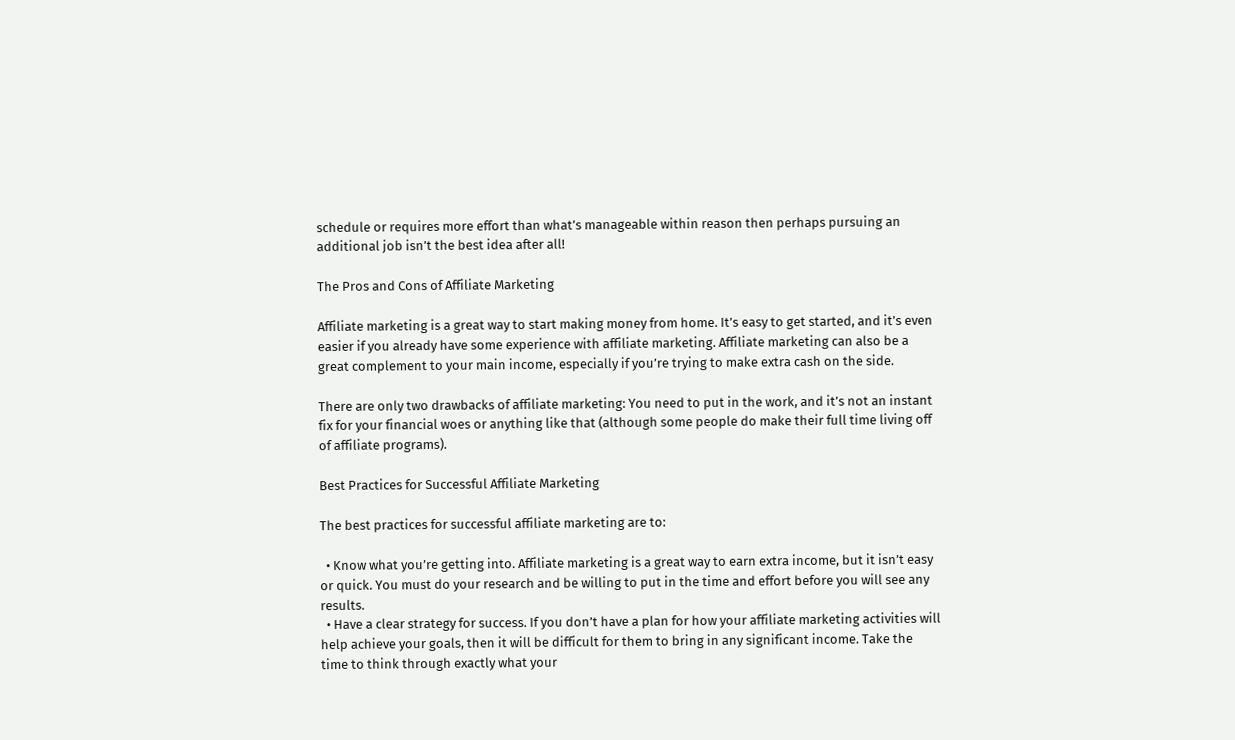schedule or requires more effort than what’s manageable within reason then perhaps pursuing an additional job isn’t the best idea after all!

The Pros and Cons of Affiliate Marketing

Affiliate marketing is a great way to start making money from home. It’s easy to get started, and it’s even easier if you already have some experience with affiliate marketing. Affiliate marketing can also be a great complement to your main income, especially if you’re trying to make extra cash on the side.

There are only two drawbacks of affiliate marketing: You need to put in the work, and it’s not an instant fix for your financial woes or anything like that (although some people do make their full time living off of affiliate programs).

Best Practices for Successful Affiliate Marketing

The best practices for successful affiliate marketing are to:

  • Know what you’re getting into. Affiliate marketing is a great way to earn extra income, but it isn’t easy or quick. You must do your research and be willing to put in the time and effort before you will see any results.
  • Have a clear strategy for success. If you don’t have a plan for how your affiliate marketing activities will help achieve your goals, then it will be difficult for them to bring in any significant income. Take the time to think through exactly what your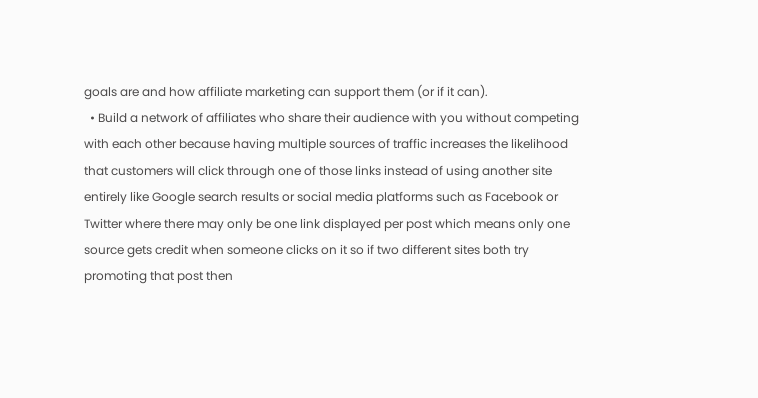goals are and how affiliate marketing can support them (or if it can).
  • Build a network of affiliates who share their audience with you without competing with each other because having multiple sources of traffic increases the likelihood that customers will click through one of those links instead of using another site entirely like Google search results or social media platforms such as Facebook or Twitter where there may only be one link displayed per post which means only one source gets credit when someone clicks on it so if two different sites both try promoting that post then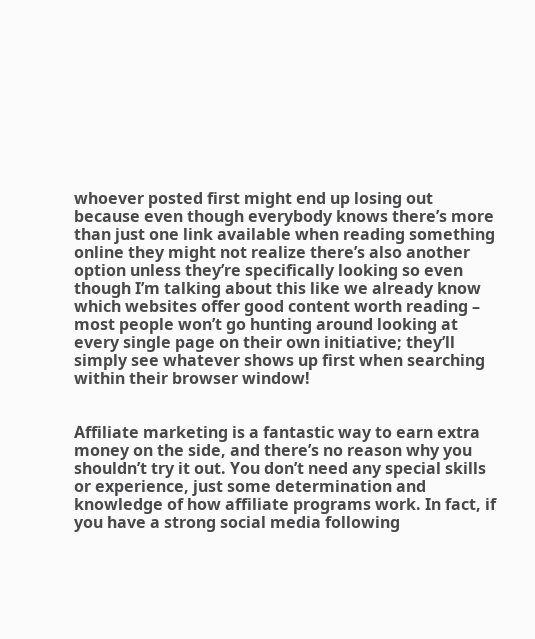whoever posted first might end up losing out because even though everybody knows there’s more than just one link available when reading something online they might not realize there’s also another option unless they’re specifically looking so even though I’m talking about this like we already know which websites offer good content worth reading – most people won’t go hunting around looking at every single page on their own initiative; they’ll simply see whatever shows up first when searching within their browser window!


Affiliate marketing is a fantastic way to earn extra money on the side, and there’s no reason why you shouldn’t try it out. You don’t need any special skills or experience, just some determination and knowledge of how affiliate programs work. In fact, if you have a strong social media following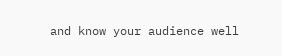and know your audience well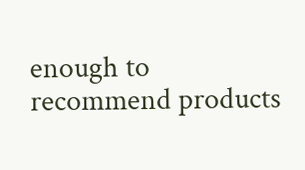enough to recommend products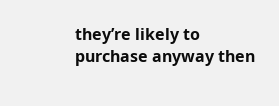they’re likely to purchase anyway then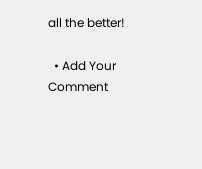all the better!

  • Add Your Comment